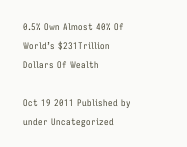0.5% Own Almost 40% Of World’s $231Trillion Dollars Of Wealth

Oct 19 2011 Published by under Uncategorized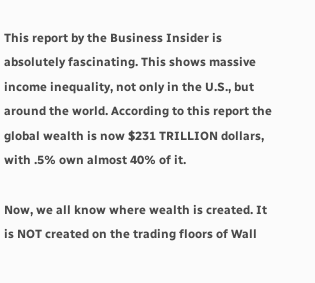This report by the Business Insider is absolutely fascinating. This shows massive income inequality, not only in the U.S., but around the world. According to this report the global wealth is now $231 TRILLION dollars, with .5% own almost 40% of it.

Now, we all know where wealth is created. It is NOT created on the trading floors of Wall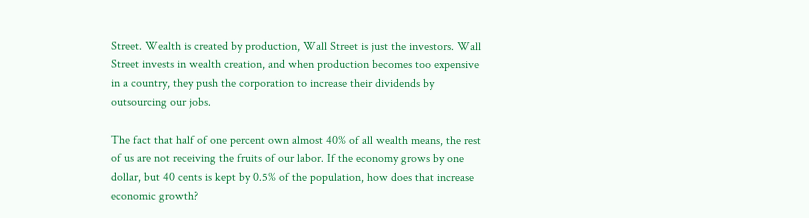Street. Wealth is created by production, Wall Street is just the investors. Wall Street invests in wealth creation, and when production becomes too expensive in a country, they push the corporation to increase their dividends by outsourcing our jobs.

The fact that half of one percent own almost 40% of all wealth means, the rest of us are not receiving the fruits of our labor. If the economy grows by one dollar, but 40 cents is kept by 0.5% of the population, how does that increase economic growth?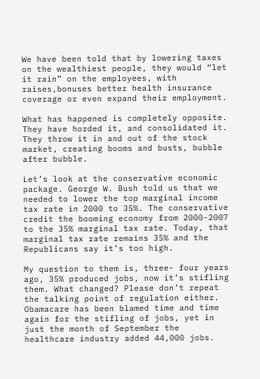We have been told that by lowering taxes on the wealthiest people, they would “let it rain” on the employees, with raises,bonuses better health insurance coverage or even expand their employment.

What has happened is completely opposite. They have horded it, and consolidated it. They throw it in and out of the stock market, creating booms and busts, bubble after bubble.

Let’s look at the conservative economic package. George W. Bush told us that we needed to lower the top marginal income tax rate in 2000 to 35%. The conservative credit the booming economy from 2000-2007 to the 35% marginal tax rate. Today, that marginal tax rate remains 35% and the Republicans say it’s too high.

My question to them is, three- four years ago, 35% produced jobs, now it’s stifling them. What changed? Please don’t repeat the talking point of regulation either. Obamacare has been blamed time and time again for the stifling of jobs, yet in just the month of September the healthcare industry added 44,000 jobs.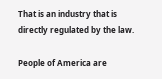That is an industry that is directly regulated by the law.

People of America are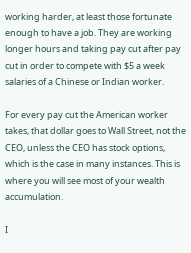working harder, at least those fortunate enough to have a job. They are working longer hours and taking pay cut after pay cut in order to compete with $5 a week salaries of a Chinese or Indian worker.

For every pay cut the American worker takes, that dollar goes to Wall Street, not the CEO, unless the CEO has stock options, which is the case in many instances. This is where you will see most of your wealth accumulation.

I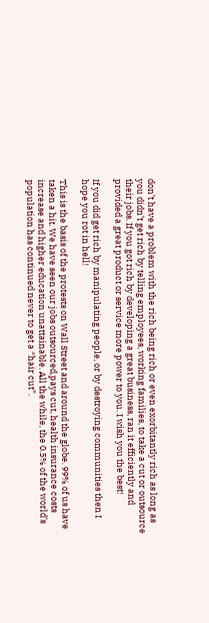don’t have a problem with the rich being rich or even exorbitantly rich as long as you didn’t get rich by telling employees, working families, to take a cut or outsource their jobs. If you got rich by developing a great business, ran it efficiently and provided a great product or service more power to you. I wish you the best!

If you did get rich by manipulating people, or by destroying communities then I hope you rot in hell!

This is the basis of the protests on Wall Street and around the globe. 99% of us have taken a hit. We have seen our jobs outsourced,pays cut, health insurance costs increase and higher education unattainable. All the while, the 0.5% of the world’s population has continued never to get a “hair cut”.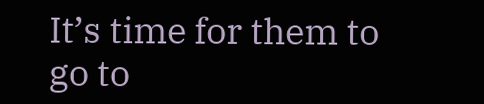It’s time for them to go to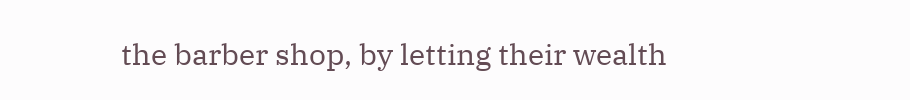the barber shop, by letting their wealth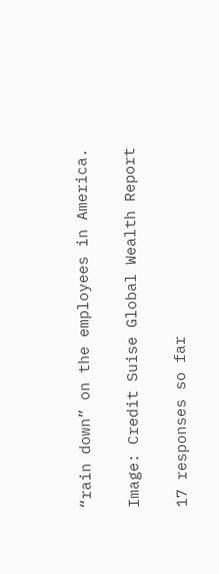“rain down” on the employees in America.

Image: Credit Suise Global Wealth Report

17 responses so far